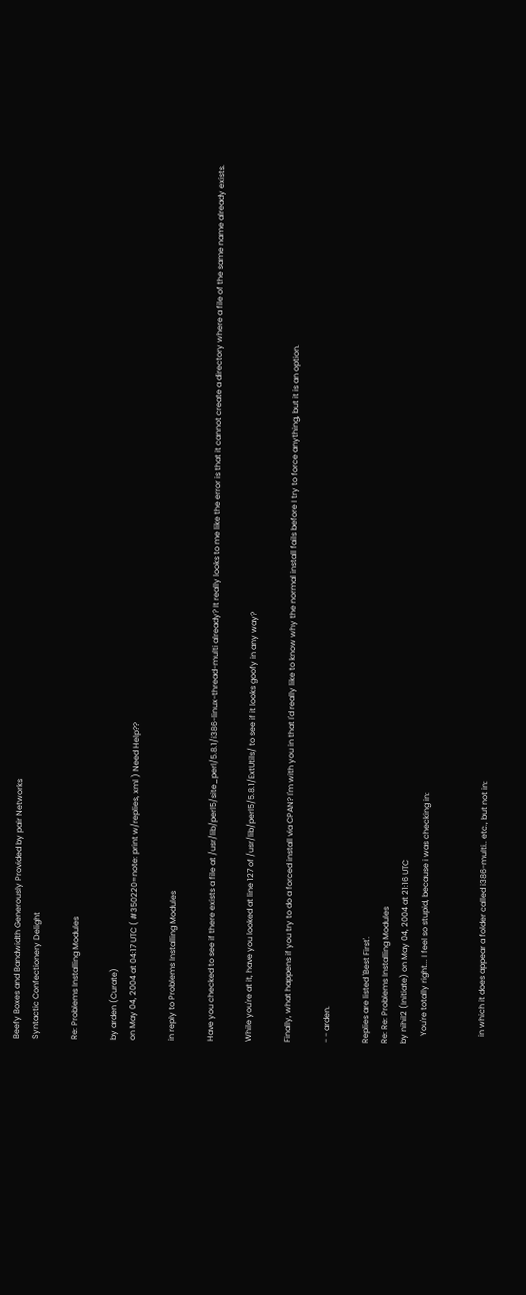Beefy Boxes and Bandwidth Generously Provided by pair Networks
Syntactic Confectionery Delight

Re: Problems Installing Modules

by arden (Curate)
on May 04, 2004 at 04:17 UTC ( #350220=note: print w/replies, xml ) Need Help??

in reply to Problems Installing Modules

Have you checked to see if there exists a file at /usr/lib/perl5/site_perl/5.8.1/i386-linux-thread-multi already? It really looks to me like the error is that it cannot create a directory where a file of the same name already exists.

While you're at it, have you looked at line 127 of /usr/lib/perl5/5.8.1/ExtUtils/ to see if it looks goofy in any way?

Finally, what happens if you try to do a forced install via CPAN? I'm with you in that I'd really like to know why the normal install fails before I try to force anything, but it is an option.

- - arden.

Replies are listed 'Best First'.
Re: Re: Problems Installing Modules
by nihil2 (Initiate) on May 04, 2004 at 21:16 UTC
    You're totally right... I feel so stupid, because i was checking in:


    in which it does appear a folder called i386-multi.. etc., but not in: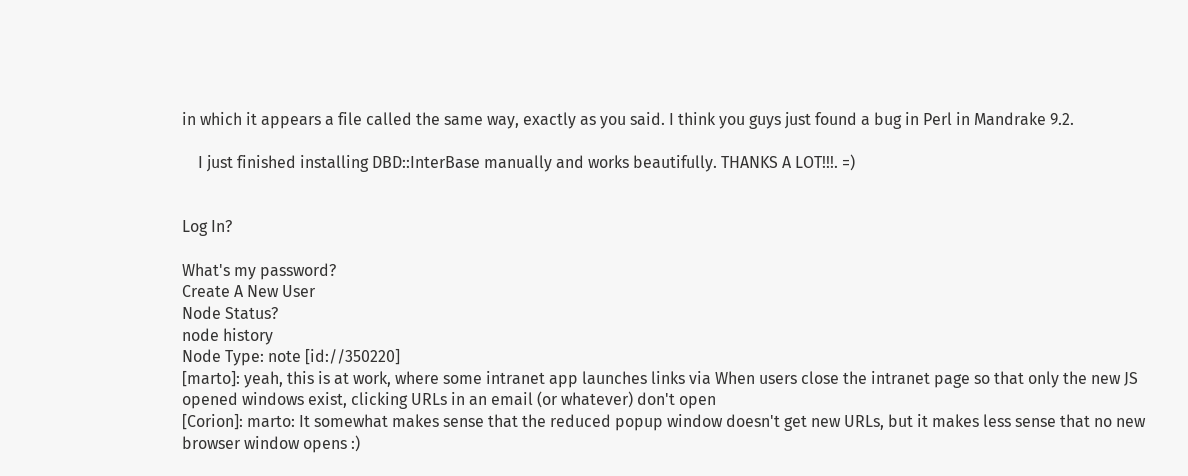in which it appears a file called the same way, exactly as you said. I think you guys just found a bug in Perl in Mandrake 9.2.

    I just finished installing DBD::InterBase manually and works beautifully. THANKS A LOT!!!. =)


Log In?

What's my password?
Create A New User
Node Status?
node history
Node Type: note [id://350220]
[marto]: yeah, this is at work, where some intranet app launches links via When users close the intranet page so that only the new JS opened windows exist, clicking URLs in an email (or whatever) don't open
[Corion]: marto: It somewhat makes sense that the reduced popup window doesn't get new URLs, but it makes less sense that no new browser window opens :)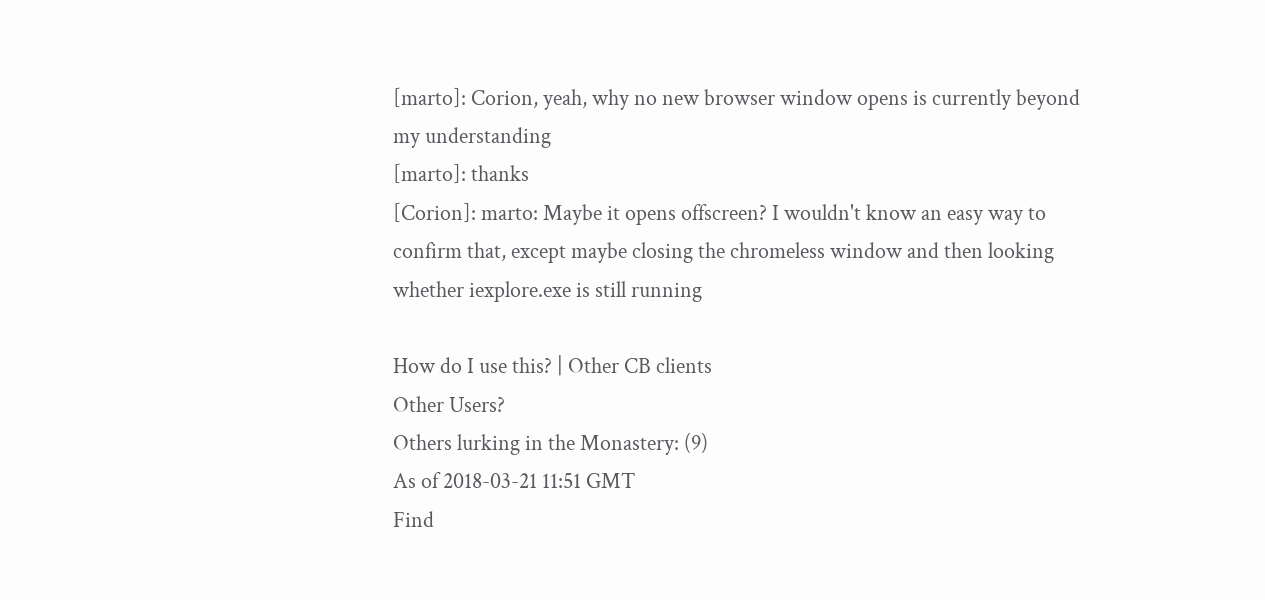[marto]: Corion, yeah, why no new browser window opens is currently beyond my understanding
[marto]: thanks
[Corion]: marto: Maybe it opens offscreen? I wouldn't know an easy way to confirm that, except maybe closing the chromeless window and then looking whether iexplore.exe is still running

How do I use this? | Other CB clients
Other Users?
Others lurking in the Monastery: (9)
As of 2018-03-21 11:51 GMT
Find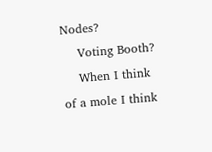Nodes?
    Voting Booth?
    When I think of a mole I think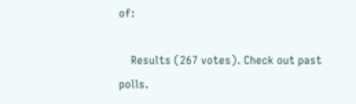of:

    Results (267 votes). Check out past polls.